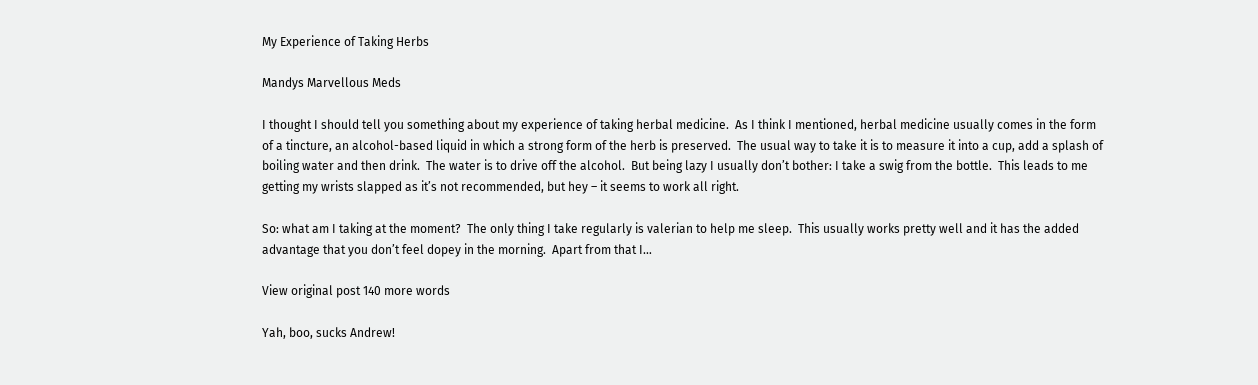My Experience of Taking Herbs

Mandys Marvellous Meds

I thought I should tell you something about my experience of taking herbal medicine.  As I think I mentioned, herbal medicine usually comes in the form of a tincture, an alcohol-based liquid in which a strong form of the herb is preserved.  The usual way to take it is to measure it into a cup, add a splash of boiling water and then drink.  The water is to drive off the alcohol.  But being lazy I usually don’t bother: I take a swig from the bottle.  This leads to me getting my wrists slapped as it’s not recommended, but hey – it seems to work all right.

So: what am I taking at the moment?  The only thing I take regularly is valerian to help me sleep.  This usually works pretty well and it has the added advantage that you don’t feel dopey in the morning.  Apart from that I…

View original post 140 more words

Yah, boo, sucks Andrew!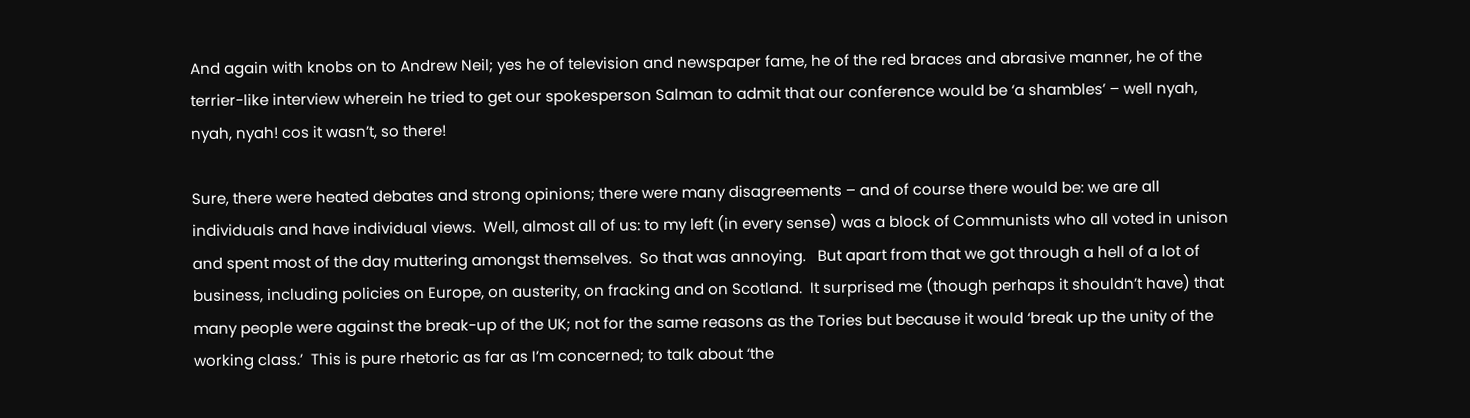And again with knobs on to Andrew Neil; yes he of television and newspaper fame, he of the red braces and abrasive manner, he of the terrier-like interview wherein he tried to get our spokesperson Salman to admit that our conference would be ‘a shambles’ – well nyah, nyah, nyah! cos it wasn’t, so there!

Sure, there were heated debates and strong opinions; there were many disagreements – and of course there would be: we are all individuals and have individual views.  Well, almost all of us: to my left (in every sense) was a block of Communists who all voted in unison and spent most of the day muttering amongst themselves.  So that was annoying.   But apart from that we got through a hell of a lot of business, including policies on Europe, on austerity, on fracking and on Scotland.  It surprised me (though perhaps it shouldn’t have) that many people were against the break-up of the UK; not for the same reasons as the Tories but because it would ‘break up the unity of the working class.’  This is pure rhetoric as far as I’m concerned; to talk about ‘the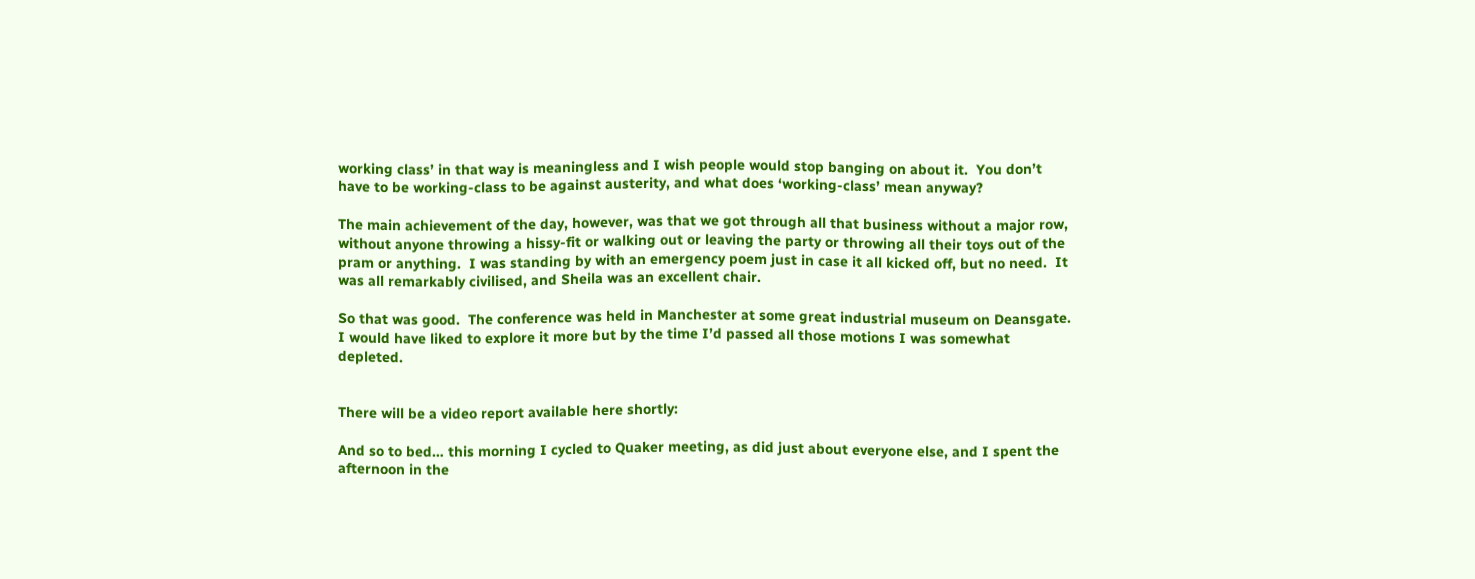working class’ in that way is meaningless and I wish people would stop banging on about it.  You don’t have to be working-class to be against austerity, and what does ‘working-class’ mean anyway?

The main achievement of the day, however, was that we got through all that business without a major row, without anyone throwing a hissy-fit or walking out or leaving the party or throwing all their toys out of the pram or anything.  I was standing by with an emergency poem just in case it all kicked off, but no need.  It was all remarkably civilised, and Sheila was an excellent chair.

So that was good.  The conference was held in Manchester at some great industrial museum on Deansgate.  I would have liked to explore it more but by the time I’d passed all those motions I was somewhat depleted.


There will be a video report available here shortly:

And so to bed… this morning I cycled to Quaker meeting, as did just about everyone else, and I spent the afternoon in the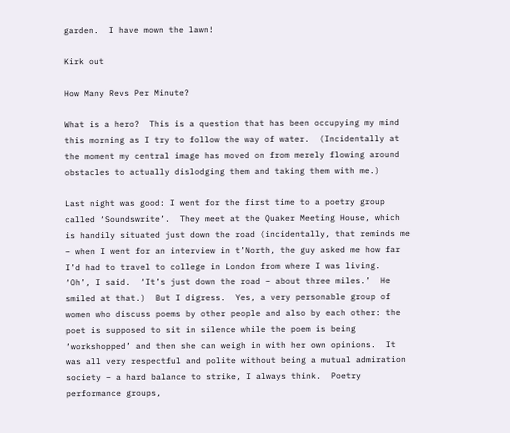garden.  I have mown the lawn!

Kirk out

How Many Revs Per Minute?

What is a hero?  This is a question that has been occupying my mind this morning as I try to follow the way of water.  (Incidentally at the moment my central image has moved on from merely flowing around obstacles to actually dislodging them and taking them with me.)

Last night was good: I went for the first time to a poetry group called ‘Soundswrite’.  They meet at the Quaker Meeting House, which is handily situated just down the road (incidentally, that reminds me – when I went for an interview in t’North, the guy asked me how far I’d had to travel to college in London from where I was living.  ‘Oh’, I said.  ‘It’s just down the road – about three miles.’  He smiled at that.)  But I digress.  Yes, a very personable group of women who discuss poems by other people and also by each other: the poet is supposed to sit in silence while the poem is being ‘workshopped’ and then she can weigh in with her own opinions.  It was all very respectful and polite without being a mutual admiration society – a hard balance to strike, I always think.  Poetry performance groups,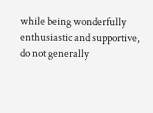while being wonderfully enthusiastic and supportive, do not generally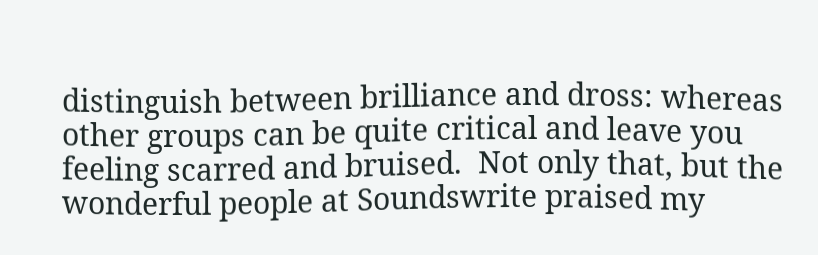distinguish between brilliance and dross: whereas other groups can be quite critical and leave you feeling scarred and bruised.  Not only that, but the wonderful people at Soundswrite praised my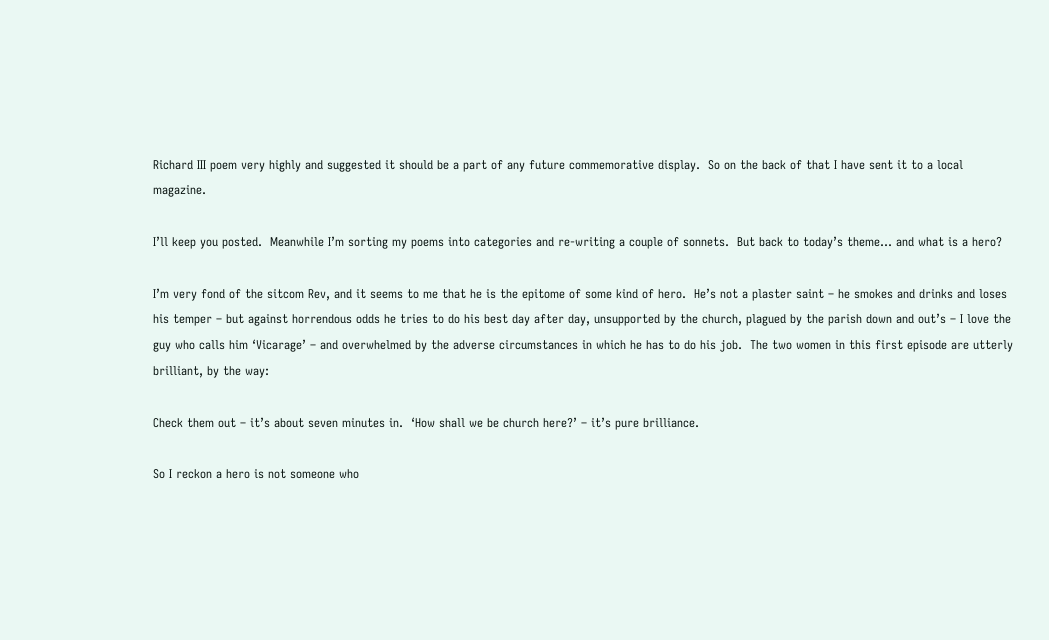Richard III poem very highly and suggested it should be a part of any future commemorative display.  So on the back of that I have sent it to a local magazine.

I’ll keep you posted.  Meanwhile I’m sorting my poems into categories and re-writing a couple of sonnets.  But back to today’s theme… and what is a hero?

I’m very fond of the sitcom Rev, and it seems to me that he is the epitome of some kind of hero.  He’s not a plaster saint – he smokes and drinks and loses his temper – but against horrendous odds he tries to do his best day after day, unsupported by the church, plagued by the parish down and out’s – I love the guy who calls him ‘Vicarage’ – and overwhelmed by the adverse circumstances in which he has to do his job.  The two women in this first episode are utterly brilliant, by the way:

Check them out – it’s about seven minutes in.  ‘How shall we be church here?’ – it’s pure brilliance.

So I reckon a hero is not someone who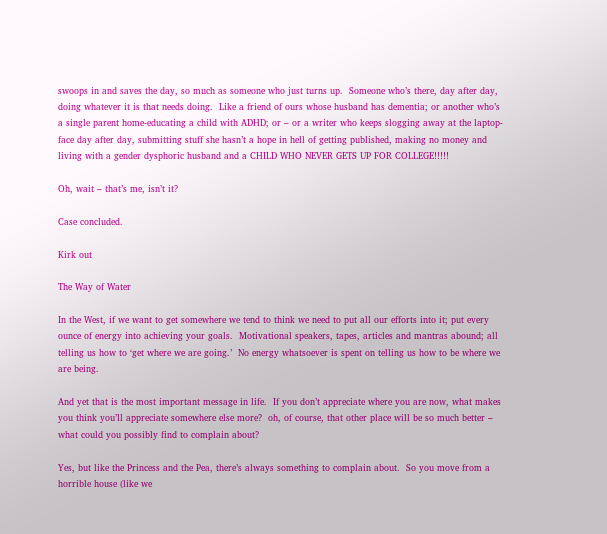swoops in and saves the day, so much as someone who just turns up.  Someone who’s there, day after day, doing whatever it is that needs doing.  Like a friend of ours whose husband has dementia; or another who’s a single parent home-educating a child with ADHD; or – or a writer who keeps slogging away at the laptop-face day after day, submitting stuff she hasn’t a hope in hell of getting published, making no money and living with a gender dysphoric husband and a CHILD WHO NEVER GETS UP FOR COLLEGE!!!!!

Oh, wait – that’s me, isn’t it?

Case concluded.

Kirk out

The Way of Water

In the West, if we want to get somewhere we tend to think we need to put all our efforts into it; put every ounce of energy into achieving your goals.  Motivational speakers, tapes, articles and mantras abound; all telling us how to ‘get where we are going.’  No energy whatsoever is spent on telling us how to be where we are being.

And yet that is the most important message in life.  If you don’t appreciate where you are now, what makes you think you’ll appreciate somewhere else more?  oh, of course, that other place will be so much better – what could you possibly find to complain about?

Yes, but like the Princess and the Pea, there’s always something to complain about.  So you move from a horrible house (like we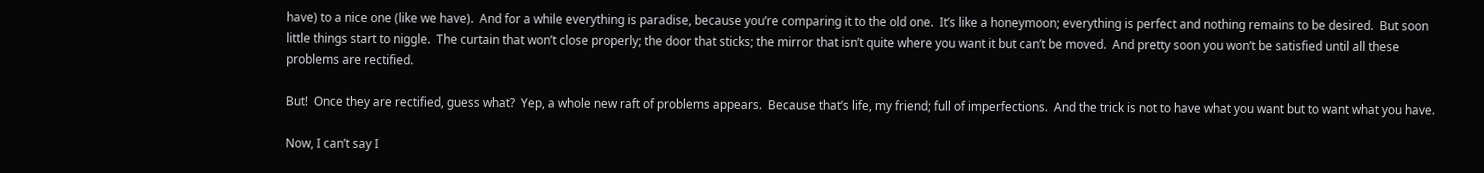have) to a nice one (like we have).  And for a while everything is paradise, because you’re comparing it to the old one.  It’s like a honeymoon; everything is perfect and nothing remains to be desired.  But soon little things start to niggle.  The curtain that won’t close properly; the door that sticks; the mirror that isn’t quite where you want it but can’t be moved.  And pretty soon you won’t be satisfied until all these problems are rectified.

But!  Once they are rectified, guess what?  Yep, a whole new raft of problems appears.  Because that’s life, my friend; full of imperfections.  And the trick is not to have what you want but to want what you have.

Now, I can’t say I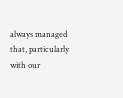always managed that, particularly with our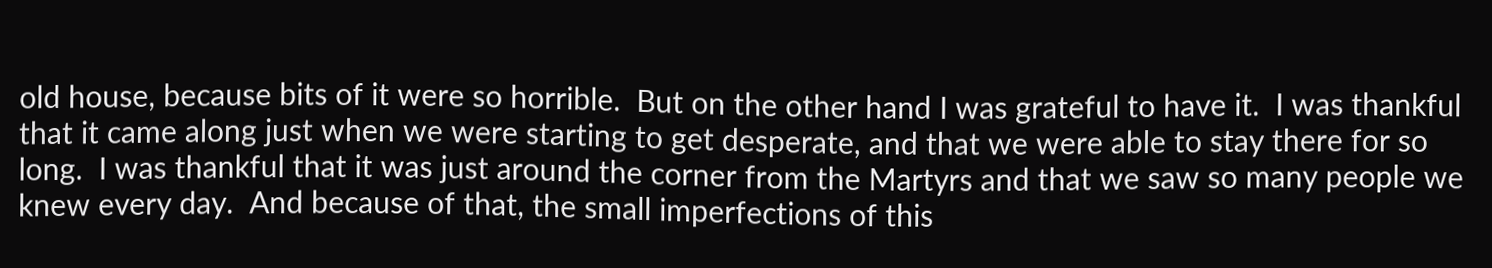old house, because bits of it were so horrible.  But on the other hand I was grateful to have it.  I was thankful that it came along just when we were starting to get desperate, and that we were able to stay there for so long.  I was thankful that it was just around the corner from the Martyrs and that we saw so many people we knew every day.  And because of that, the small imperfections of this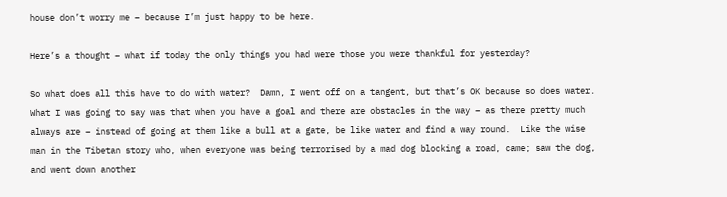house don’t worry me – because I’m just happy to be here.

Here’s a thought – what if today the only things you had were those you were thankful for yesterday?

So what does all this have to do with water?  Damn, I went off on a tangent, but that’s OK because so does water.  What I was going to say was that when you have a goal and there are obstacles in the way – as there pretty much always are – instead of going at them like a bull at a gate, be like water and find a way round.  Like the wise man in the Tibetan story who, when everyone was being terrorised by a mad dog blocking a road, came; saw the dog, and went down another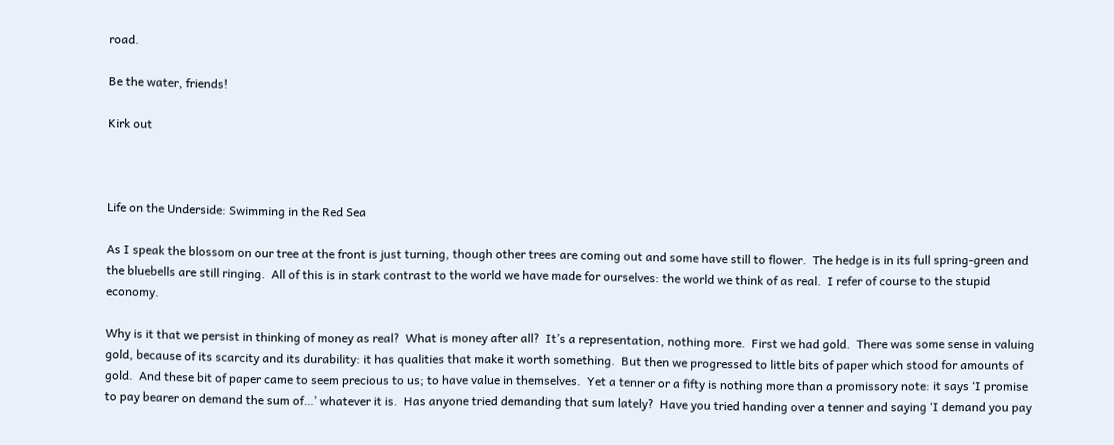road.

Be the water, friends!

Kirk out



Life on the Underside: Swimming in the Red Sea

As I speak the blossom on our tree at the front is just turning, though other trees are coming out and some have still to flower.  The hedge is in its full spring-green and the bluebells are still ringing.  All of this is in stark contrast to the world we have made for ourselves: the world we think of as real.  I refer of course to the stupid economy.

Why is it that we persist in thinking of money as real?  What is money after all?  It’s a representation, nothing more.  First we had gold.  There was some sense in valuing gold, because of its scarcity and its durability: it has qualities that make it worth something.  But then we progressed to little bits of paper which stood for amounts of gold.  And these bit of paper came to seem precious to us; to have value in themselves.  Yet a tenner or a fifty is nothing more than a promissory note: it says ‘I promise to pay bearer on demand the sum of…’ whatever it is.  Has anyone tried demanding that sum lately?  Have you tried handing over a tenner and saying ‘I demand you pay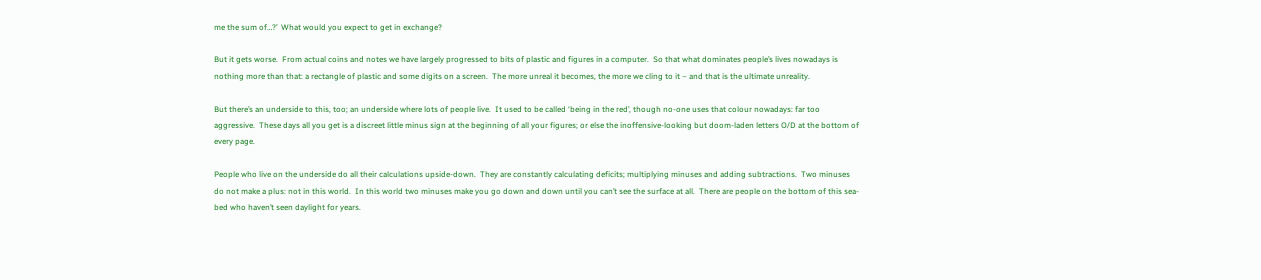me the sum of…?’  What would you expect to get in exchange?

But it gets worse.  From actual coins and notes we have largely progressed to bits of plastic and figures in a computer.  So that what dominates people’s lives nowadays is nothing more than that: a rectangle of plastic and some digits on a screen.  The more unreal it becomes, the more we cling to it – and that is the ultimate unreality.

But there’s an underside to this, too; an underside where lots of people live.  It used to be called ‘being in the red’, though no-one uses that colour nowadays: far too aggressive.  These days all you get is a discreet little minus sign at the beginning of all your figures; or else the inoffensive-looking but doom-laden letters O/D at the bottom of every page.

People who live on the underside do all their calculations upside-down.  They are constantly calculating deficits; multiplying minuses and adding subtractions.  Two minuses do not make a plus: not in this world.  In this world two minuses make you go down and down until you can’t see the surface at all.  There are people on the bottom of this sea-bed who haven’t seen daylight for years.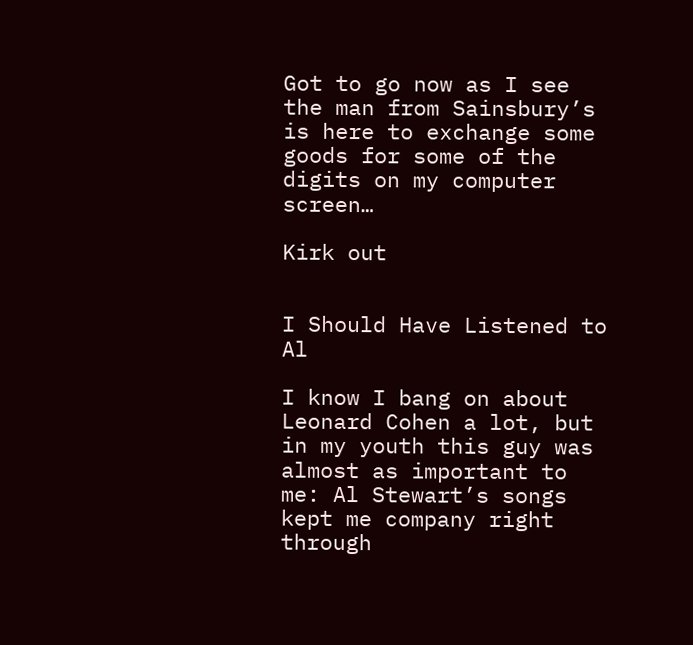Got to go now as I see the man from Sainsbury’s is here to exchange some goods for some of the digits on my computer screen…

Kirk out


I Should Have Listened to Al

I know I bang on about Leonard Cohen a lot, but in my youth this guy was almost as important to me: Al Stewart’s songs kept me company right through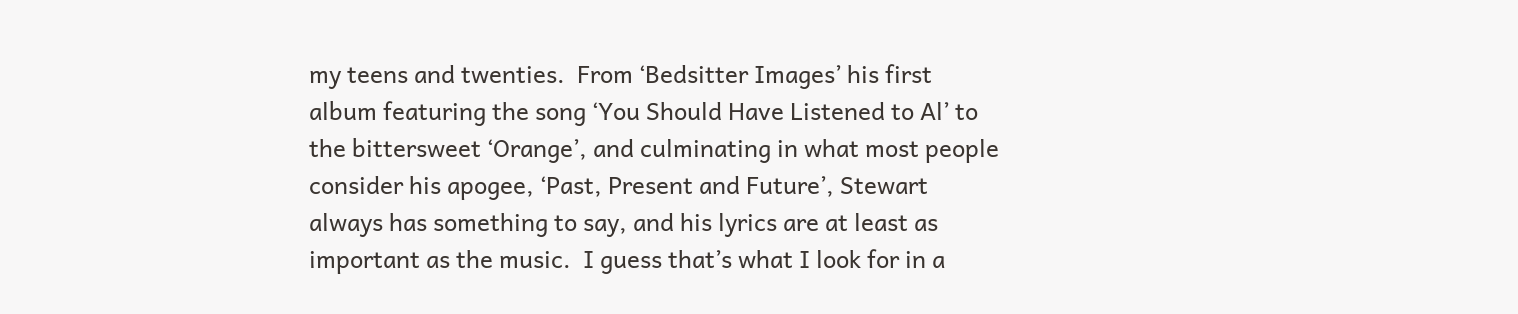my teens and twenties.  From ‘Bedsitter Images’ his first album featuring the song ‘You Should Have Listened to Al’ to the bittersweet ‘Orange’, and culminating in what most people consider his apogee, ‘Past, Present and Future’, Stewart always has something to say, and his lyrics are at least as important as the music.  I guess that’s what I look for in a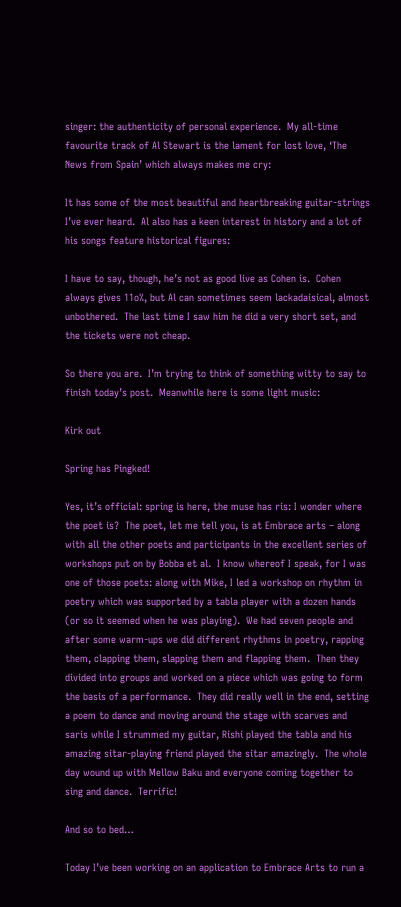singer: the authenticity of personal experience.  My all-time favourite track of Al Stewart is the lament for lost love, ‘The News from Spain’ which always makes me cry:

It has some of the most beautiful and heartbreaking guitar-strings I’ve ever heard.  Al also has a keen interest in history and a lot of his songs feature historical figures:

I have to say, though, he’s not as good live as Cohen is.  Cohen always gives 11o%, but Al can sometimes seem lackadaisical, almost unbothered.  The last time I saw him he did a very short set, and the tickets were not cheap.

So there you are.  I’m trying to think of something witty to say to finish today’s post.  Meanwhile here is some light music:

Kirk out

Spring has Pingked!

Yes, it’s official: spring is here, the muse has ris: I wonder where the poet is?  The poet, let me tell you, is at Embrace arts – along with all the other poets and participants in the excellent series of workshops put on by Bobba et al.  I know whereof I speak, for I was one of those poets: along with Mike, I led a workshop on rhythm in poetry which was supported by a tabla player with a dozen hands (or so it seemed when he was playing).  We had seven people and after some warm-ups we did different rhythms in poetry, rapping them, clapping them, slapping them and flapping them.  Then they divided into groups and worked on a piece which was going to form the basis of a performance.  They did really well in the end, setting a poem to dance and moving around the stage with scarves and saris while I strummed my guitar, Rishi played the tabla and his amazing sitar-playing friend played the sitar amazingly.  The whole day wound up with Mellow Baku and everyone coming together to sing and dance.  Terrific!

And so to bed…

Today I’ve been working on an application to Embrace Arts to run a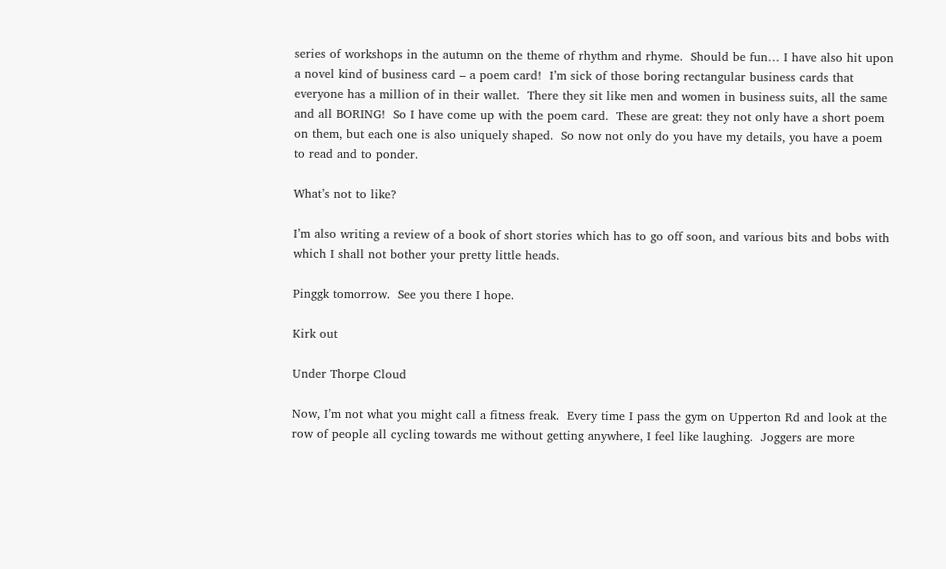series of workshops in the autumn on the theme of rhythm and rhyme.  Should be fun… I have also hit upon a novel kind of business card – a poem card!  I’m sick of those boring rectangular business cards that everyone has a million of in their wallet.  There they sit like men and women in business suits, all the same and all BORING!  So I have come up with the poem card.  These are great: they not only have a short poem on them, but each one is also uniquely shaped.  So now not only do you have my details, you have a poem to read and to ponder.

What’s not to like?

I’m also writing a review of a book of short stories which has to go off soon, and various bits and bobs with which I shall not bother your pretty little heads.

Pinggk tomorrow.  See you there I hope.

Kirk out

Under Thorpe Cloud

Now, I’m not what you might call a fitness freak.  Every time I pass the gym on Upperton Rd and look at the row of people all cycling towards me without getting anywhere, I feel like laughing.  Joggers are more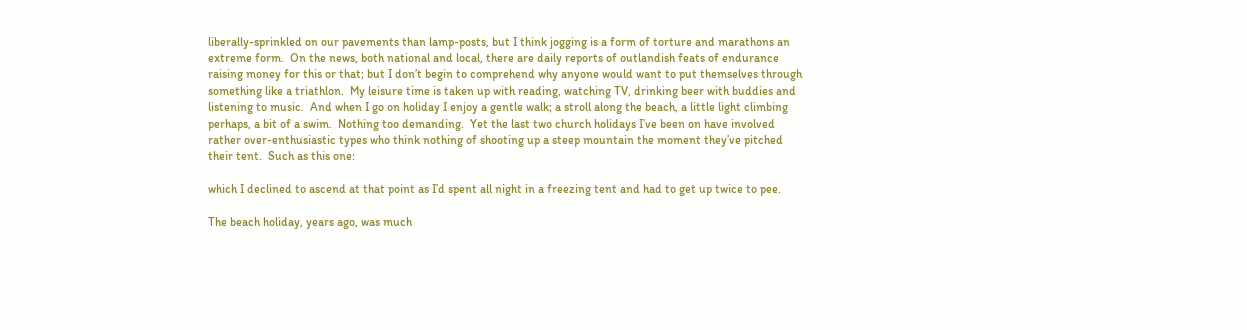liberally-sprinkled on our pavements than lamp-posts, but I think jogging is a form of torture and marathons an extreme form.  On the news, both national and local, there are daily reports of outlandish feats of endurance raising money for this or that; but I don’t begin to comprehend why anyone would want to put themselves through something like a triathlon.  My leisure time is taken up with reading, watching TV, drinking beer with buddies and listening to music.  And when I go on holiday I enjoy a gentle walk; a stroll along the beach, a little light climbing perhaps, a bit of a swim.  Nothing too demanding.  Yet the last two church holidays I’ve been on have involved rather over-enthusiastic types who think nothing of shooting up a steep mountain the moment they’ve pitched their tent.  Such as this one:

which I declined to ascend at that point as I’d spent all night in a freezing tent and had to get up twice to pee.

The beach holiday, years ago, was much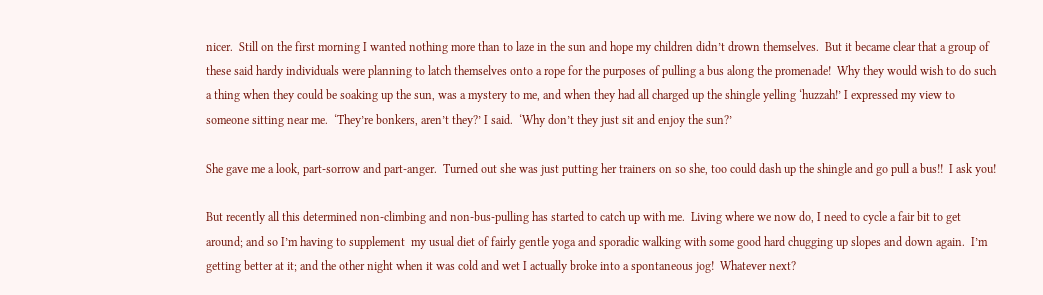nicer.  Still on the first morning I wanted nothing more than to laze in the sun and hope my children didn’t drown themselves.  But it became clear that a group of these said hardy individuals were planning to latch themselves onto a rope for the purposes of pulling a bus along the promenade!  Why they would wish to do such a thing when they could be soaking up the sun, was a mystery to me, and when they had all charged up the shingle yelling ‘huzzah!’ I expressed my view to someone sitting near me.  ‘They’re bonkers, aren’t they?’ I said.  ‘Why don’t they just sit and enjoy the sun?’

She gave me a look, part-sorrow and part-anger.  Turned out she was just putting her trainers on so she, too could dash up the shingle and go pull a bus!!  I ask you!

But recently all this determined non-climbing and non-bus-pulling has started to catch up with me.  Living where we now do, I need to cycle a fair bit to get around; and so I’m having to supplement  my usual diet of fairly gentle yoga and sporadic walking with some good hard chugging up slopes and down again.  I’m getting better at it; and the other night when it was cold and wet I actually broke into a spontaneous jog!  Whatever next?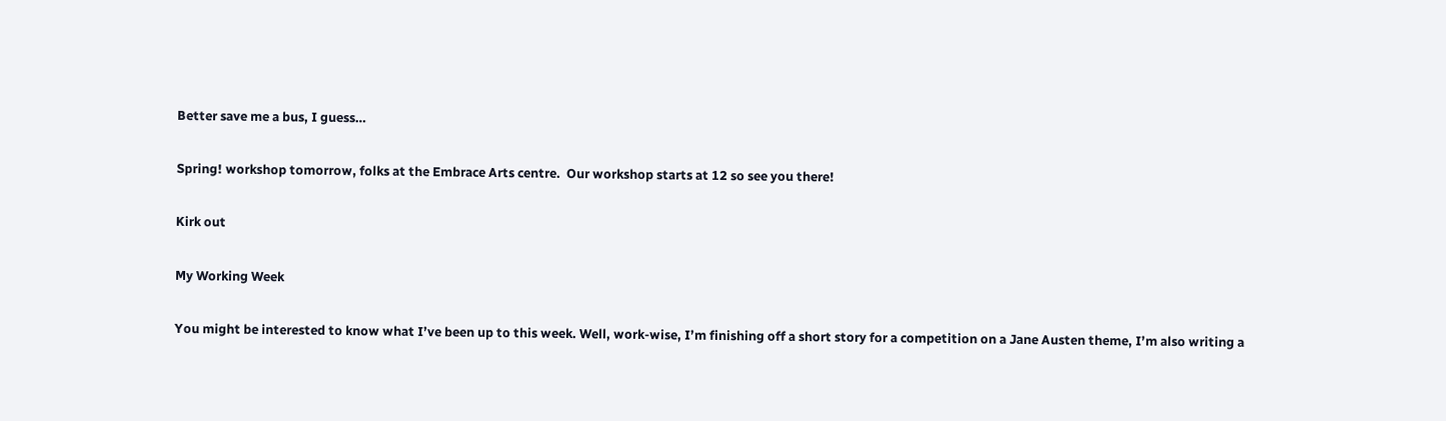Better save me a bus, I guess…

Spring! workshop tomorrow, folks at the Embrace Arts centre.  Our workshop starts at 12 so see you there!

Kirk out

My Working Week

You might be interested to know what I’ve been up to this week. Well, work-wise, I’m finishing off a short story for a competition on a Jane Austen theme, I’m also writing a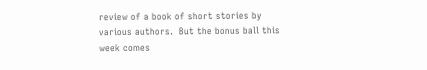review of a book of short stories by various authors.  But the bonus ball this week comes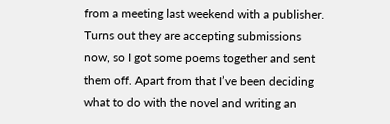from a meeting last weekend with a publisher. Turns out they are accepting submissions now, so I got some poems together and sent them off. Apart from that I’ve been deciding what to do with the novel and writing an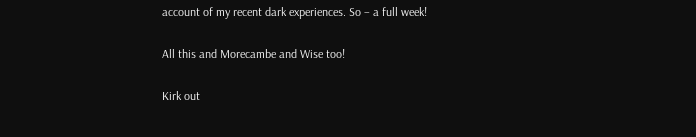account of my recent dark experiences. So – a full week!

All this and Morecambe and Wise too!

Kirk out